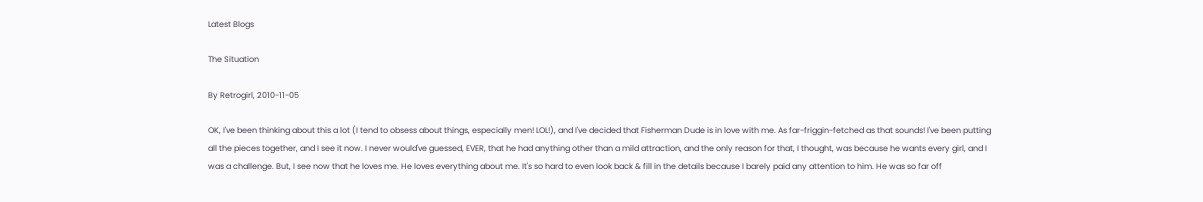Latest Blogs

The Situation

By Retrogirl, 2010-11-05

OK, I've been thinking about this a lot (I tend to obsess about things, especially men! LOL!), and I've decided that Fisherman Dude is in love with me. As far-friggin-fetched as that sounds! I've been putting all the pieces together, and I see it now. I never would've guessed, EVER, that he had anything other than a mild attraction, and the only reason for that, I thought, was because he wants every girl, and I was a challenge. But, I see now that he loves me. He loves everything about me. It's so hard to even look back & fill in the details because I barely paid any attention to him. He was so far off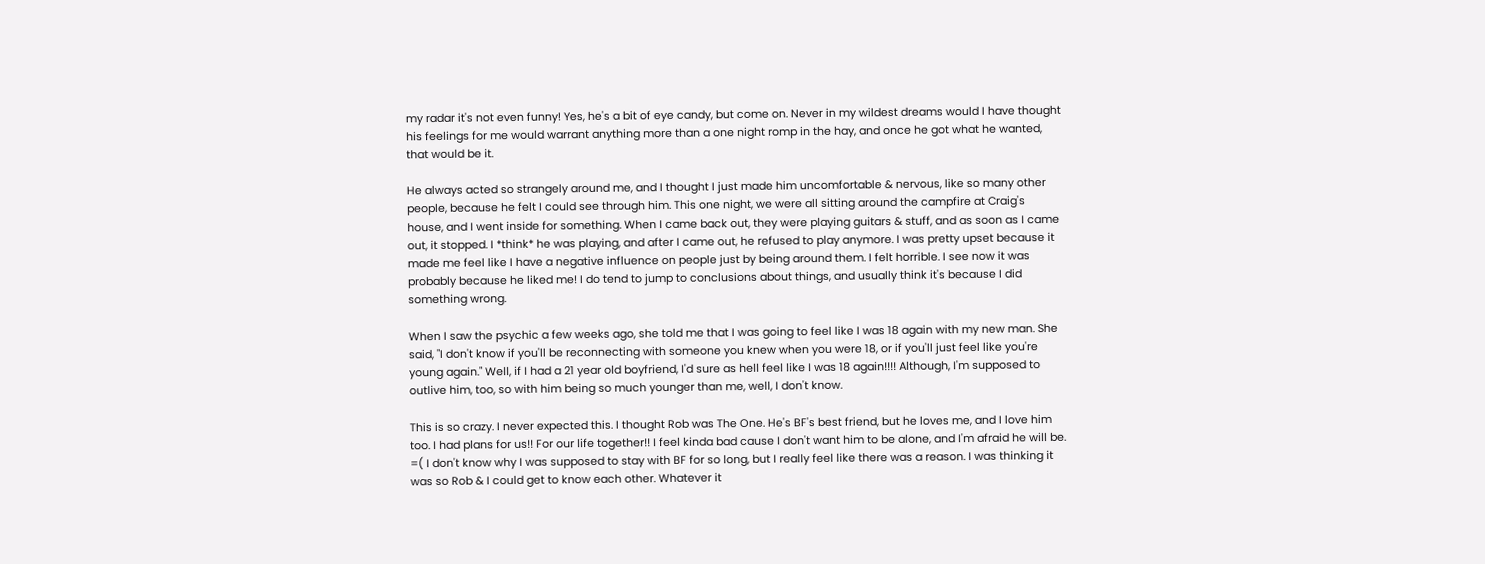my radar it's not even funny! Yes, he's a bit of eye candy, but come on. Never in my wildest dreams would I have thought his feelings for me would warrant anything more than a one night romp in the hay, and once he got what he wanted, that would be it.

He always acted so strangely around me, and I thought I just made him uncomfortable & nervous, like so many other people, because he felt I could see through him. This one night, we were all sitting around the campfire at Craig's house, and I went inside for something. When I came back out, they were playing guitars & stuff, and as soon as I came out, it stopped. I *think* he was playing, and after I came out, he refused to play anymore. I was pretty upset because it made me feel like I have a negative influence on people just by being around them. I felt horrible. I see now it was probably because he liked me! I do tend to jump to conclusions about things, and usually think it's because I did something wrong.

When I saw the psychic a few weeks ago, she told me that I was going to feel like I was 18 again with my new man. She said, "I don't know if you'll be reconnecting with someone you knew when you were 18, or if you'll just feel like you're young again." Well, if I had a 21 year old boyfriend, I'd sure as hell feel like I was 18 again!!!! Although, I'm supposed to outlive him, too, so with him being so much younger than me, well, I don't know.

This is so crazy. I never expected this. I thought Rob was The One. He's BF's best friend, but he loves me, and I love him too. I had plans for us!! For our life together!! I feel kinda bad cause I don't want him to be alone, and I'm afraid he will be. =( I don't know why I was supposed to stay with BF for so long, but I really feel like there was a reason. I was thinking it was so Rob & I could get to know each other. Whatever it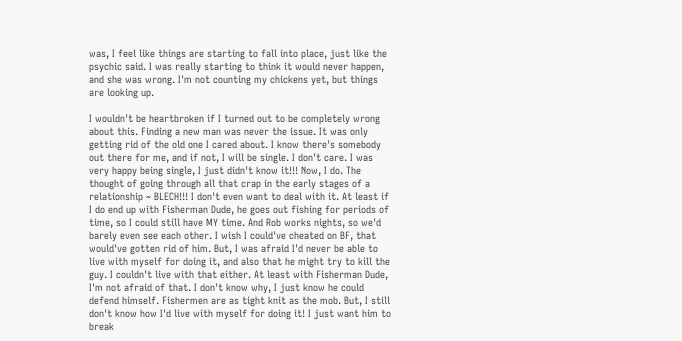was, I feel like things are starting to fall into place, just like the psychic said. I was really starting to think it would never happen, and she was wrong. I'm not counting my chickens yet, but things are looking up.

I wouldn't be heartbroken if I turned out to be completely wrong about this. Finding a new man was never the issue. It was only getting rid of the old one I cared about. I know there's somebody out there for me, and if not, I will be single. I don't care. I was very happy being single, I just didn't know it!!! Now, I do. The thought of going through all that crap in the early stages of a relationship ~ BLECH!!! I don't even want to deal with it. At least if I do end up with Fisherman Dude, he goes out fishing for periods of time, so I could still have MY time. And Rob works nights, so we'd barely even see each other. I wish I could've cheated on BF, that would've gotten rid of him. But, I was afraid I'd never be able to live with myself for doing it, and also that he might try to kill the guy. I couldn't live with that either. At least with Fisherman Dude, I'm not afraid of that. I don't know why, I just know he could defend himself. Fishermen are as tight knit as the mob. But, I still don't know how I'd live with myself for doing it! I just want him to break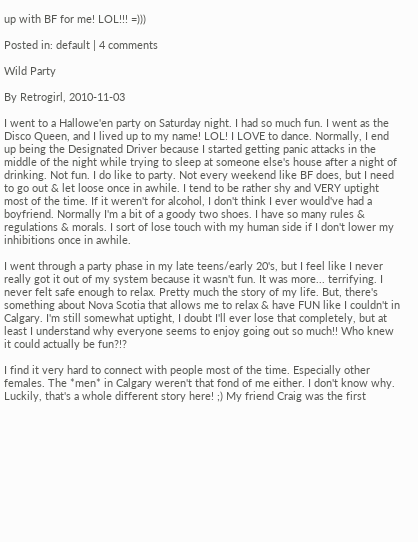up with BF for me! LOL!!! =)))

Posted in: default | 4 comments

Wild Party

By Retrogirl, 2010-11-03

I went to a Hallowe'en party on Saturday night. I had so much fun. I went as the Disco Queen, and I lived up to my name! LOL! I LOVE to dance. Normally, I end up being the Designated Driver because I started getting panic attacks in the middle of the night while trying to sleep at someone else's house after a night of drinking. Not fun. I do like to party. Not every weekend like BF does, but I need to go out & let loose once in awhile. I tend to be rather shy and VERY uptight most of the time. If it weren't for alcohol, I don't think I ever would've had a boyfriend. Normally I'm a bit of a goody two shoes. I have so many rules & regulations & morals. I sort of lose touch with my human side if I don't lower my inhibitions once in awhile.

I went through a party phase in my late teens/early 20's, but I feel like I never really got it out of my system because it wasn't fun. It was more... terrifying. I never felt safe enough to relax. Pretty much the story of my life. But, there's something about Nova Scotia that allows me to relax & have FUN like I couldn't in Calgary. I'm still somewhat uptight, I doubt I'll ever lose that completely, but at least I understand why everyone seems to enjoy going out so much!! Who knew it could actually be fun?!?

I find it very hard to connect with people most of the time. Especially other females. The *men* in Calgary weren't that fond of me either. I don't know why. Luckily, that's a whole different story here! ;) My friend Craig was the first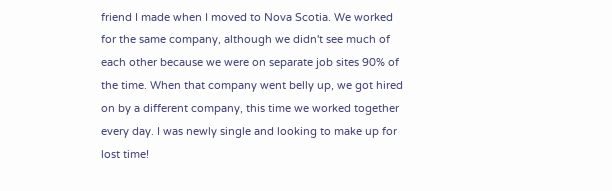friend I made when I moved to Nova Scotia. We worked for the same company, although we didn't see much of each other because we were on separate job sites 90% of the time. When that company went belly up, we got hired on by a different company, this time we worked together every day. I was newly single and looking to make up for lost time!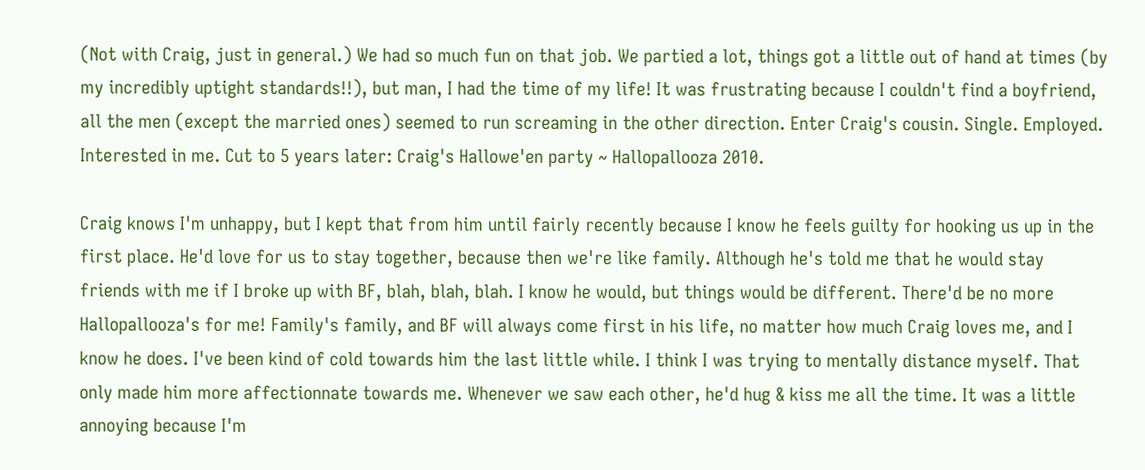(Not with Craig, just in general.) We had so much fun on that job. We partied a lot, things got a little out of hand at times (by my incredibly uptight standards!!), but man, I had the time of my life! It was frustrating because I couldn't find a boyfriend, all the men (except the married ones) seemed to run screaming in the other direction. Enter Craig's cousin. Single. Employed. Interested in me. Cut to 5 years later: Craig's Hallowe'en party ~ Hallopallooza 2010.

Craig knows I'm unhappy, but I kept that from him until fairly recently because I know he feels guilty for hooking us up in the first place. He'd love for us to stay together, because then we're like family. Although he's told me that he would stay friends with me if I broke up with BF, blah, blah, blah. I know he would, but things would be different. There'd be no more Hallopallooza's for me! Family's family, and BF will always come first in his life, no matter how much Craig loves me, and I know he does. I've been kind of cold towards him the last little while. I think I was trying to mentally distance myself. That only made him more affectionnate towards me. Whenever we saw each other, he'd hug & kiss me all the time. It was a little annoying because I'm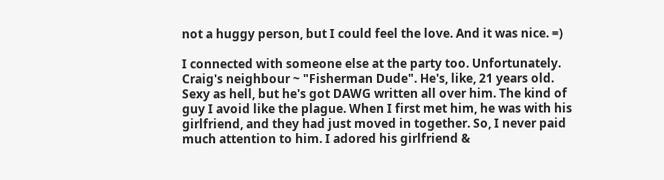not a huggy person, but I could feel the love. And it was nice. =)

I connected with someone else at the party too. Unfortunately. Craig's neighbour ~ "Fisherman Dude". He's, like, 21 years old. Sexy as hell, but he's got DAWG written all over him. The kind of guy I avoid like the plague. When I first met him, he was with his girlfriend, and they had just moved in together. So, I never paid much attention to him. I adored his girlfriend &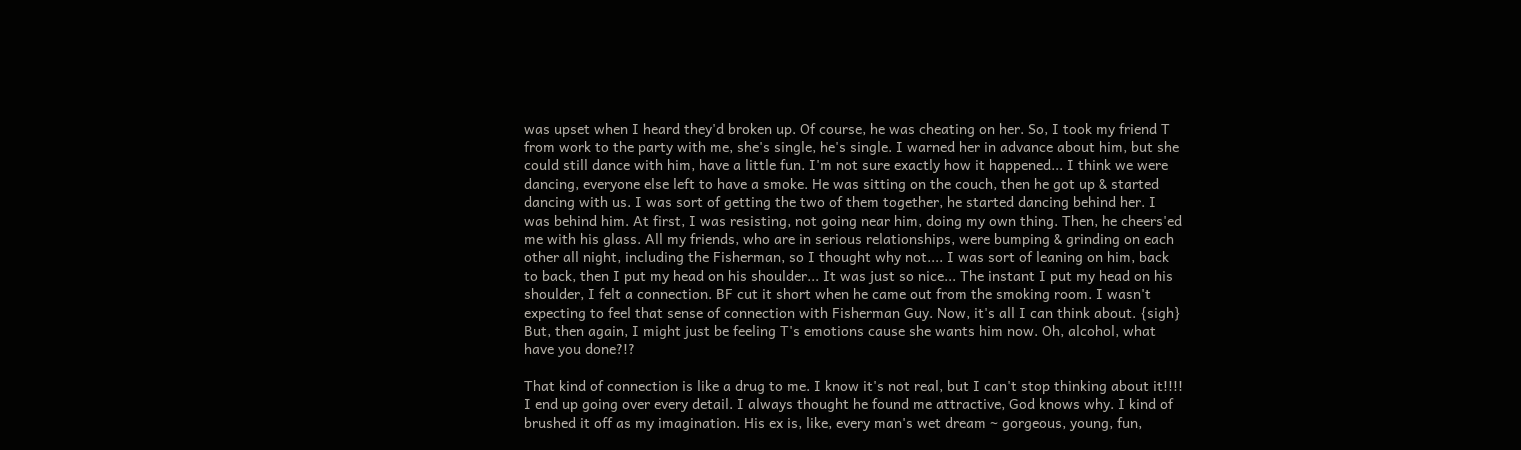was upset when I heard they'd broken up. Of course, he was cheating on her. So, I took my friend T from work to the party with me, she's single, he's single. I warned her in advance about him, but she could still dance with him, have a little fun. I'm not sure exactly how it happened... I think we were dancing, everyone else left to have a smoke. He was sitting on the couch, then he got up & started dancing with us. I was sort of getting the two of them together, he started dancing behind her. I was behind him. At first, I was resisting, not going near him, doing my own thing. Then, he cheers'ed me with his glass. All my friends, who are in serious relationships, were bumping & grinding on each other all night, including the Fisherman, so I thought why not.... I was sort of leaning on him, back to back, then I put my head on his shoulder... It was just so nice... The instant I put my head on his shoulder, I felt a connection. BF cut it short when he came out from the smoking room. I wasn't expecting to feel that sense of connection with Fisherman Guy. Now, it's all I can think about. {sigh} But, then again, I might just be feeling T's emotions cause she wants him now. Oh, alcohol, what have you done?!?

That kind of connection is like a drug to me. I know it's not real, but I can't stop thinking about it!!!! I end up going over every detail. I always thought he found me attractive, God knows why. I kind of brushed it off as my imagination. His ex is, like, every man's wet dream ~ gorgeous, young, fun,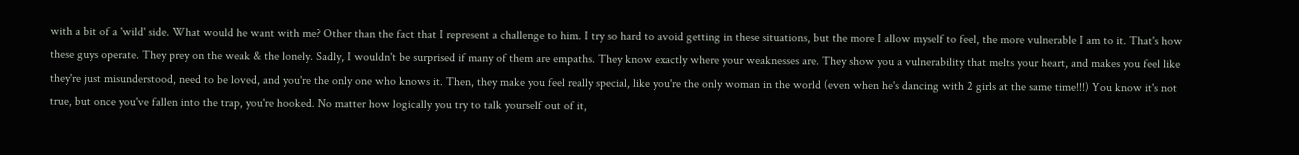with a bit of a 'wild' side. What would he want with me? Other than the fact that I represent a challenge to him. I try so hard to avoid getting in these situations, but the more I allow myself to feel, the more vulnerable I am to it. That's how these guys operate. They prey on the weak & the lonely. Sadly, I wouldn't be surprised if many of them are empaths. They know exactly where your weaknesses are. They show you a vulnerability that melts your heart, and makes you feel like they're just misunderstood, need to be loved, and you're the only one who knows it. Then, they make you feel really special, like you're the only woman in the world (even when he's dancing with 2 girls at the same time!!!) You know it's not true, but once you've fallen into the trap, you're hooked. No matter how logically you try to talk yourself out of it,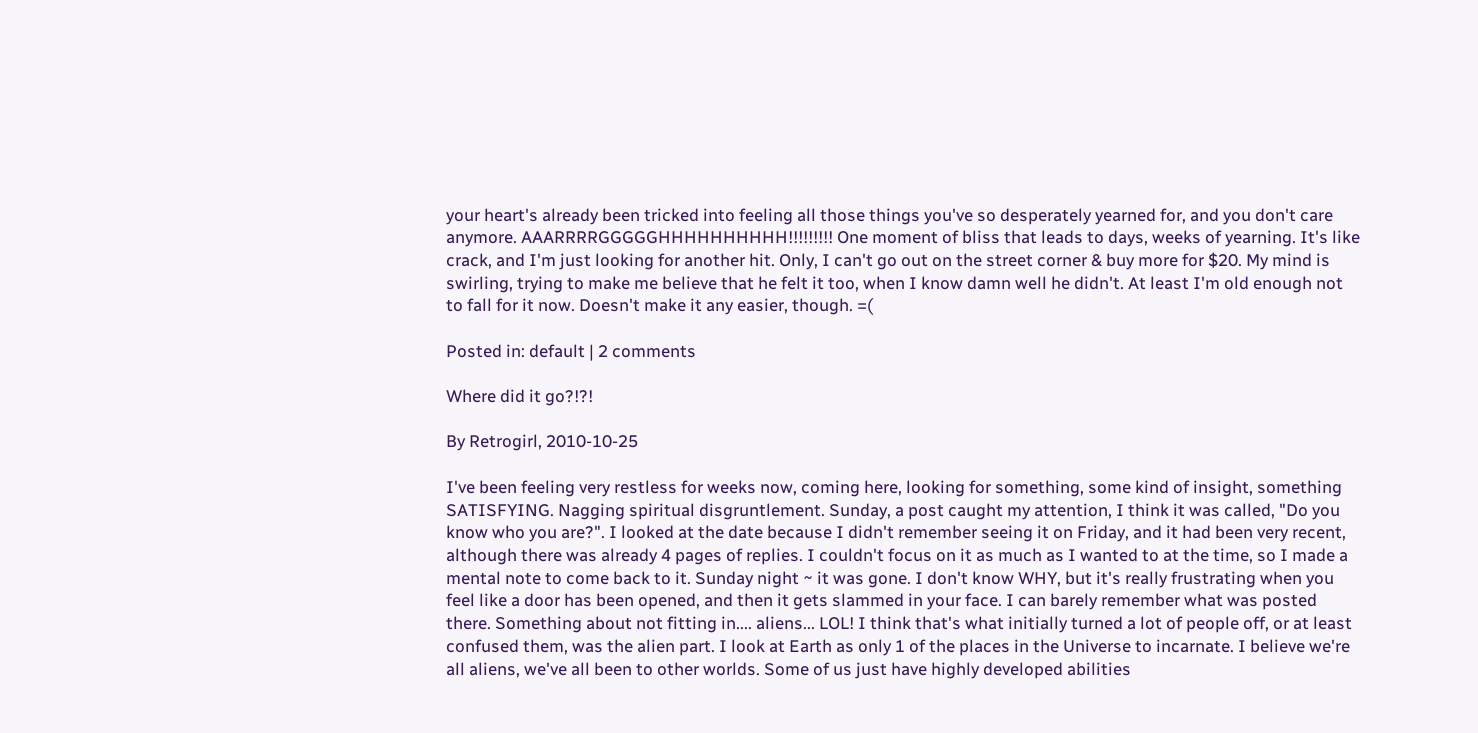your heart's already been tricked into feeling all those things you've so desperately yearned for, and you don't care anymore. AAARRRRGGGGGHHHHHHHHHH!!!!!!!!! One moment of bliss that leads to days, weeks of yearning. It's like crack, and I'm just looking for another hit. Only, I can't go out on the street corner & buy more for $20. My mind is swirling, trying to make me believe that he felt it too, when I know damn well he didn't. At least I'm old enough not to fall for it now. Doesn't make it any easier, though. =(

Posted in: default | 2 comments

Where did it go?!?!

By Retrogirl, 2010-10-25

I've been feeling very restless for weeks now, coming here, looking for something, some kind of insight, something SATISFYING. Nagging spiritual disgruntlement. Sunday, a post caught my attention, I think it was called, "Do you know who you are?". I looked at the date because I didn't remember seeing it on Friday, and it had been very recent, although there was already 4 pages of replies. I couldn't focus on it as much as I wanted to at the time, so I made a mental note to come back to it. Sunday night ~ it was gone. I don't know WHY, but it's really frustrating when you feel like a door has been opened, and then it gets slammed in your face. I can barely remember what was posted there. Something about not fitting in.... aliens... LOL! I think that's what initially turned a lot of people off, or at least confused them, was the alien part. I look at Earth as only 1 of the places in the Universe to incarnate. I believe we're all aliens, we've all been to other worlds. Some of us just have highly developed abilities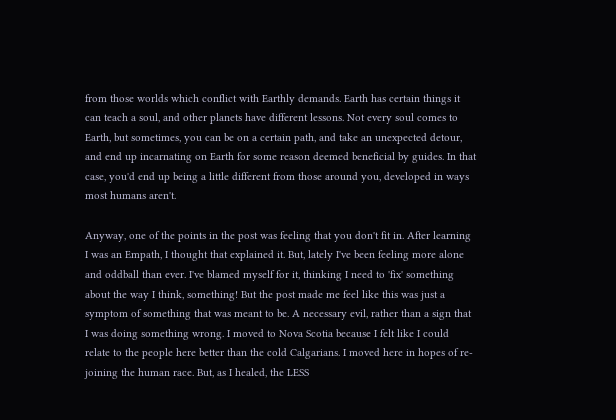from those worlds which conflict with Earthly demands. Earth has certain things it can teach a soul, and other planets have different lessons. Not every soul comes to Earth, but sometimes, you can be on a certain path, and take an unexpected detour, and end up incarnating on Earth for some reason deemed beneficial by guides. In that case, you'd end up being a little different from those around you, developed in ways most humans aren't.

Anyway, one of the points in the post was feeling that you don't fit in. After learning I was an Empath, I thought that explained it. But, lately I've been feeling more alone and oddball than ever. I've blamed myself for it, thinking I need to 'fix' something about the way I think, something! But the post made me feel like this was just a symptom of something that was meant to be. A necessary evil, rather than a sign that I was doing something wrong. I moved to Nova Scotia because I felt like I could relate to the people here better than the cold Calgarians. I moved here in hopes of re-joining the human race. But, as I healed, the LESS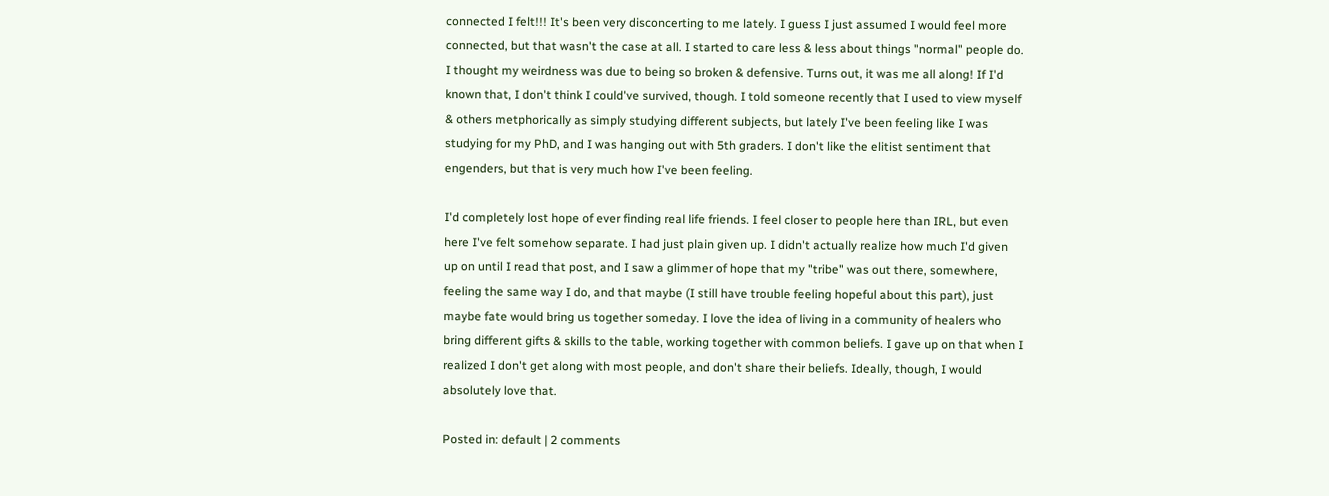connected I felt!!! It's been very disconcerting to me lately. I guess I just assumed I would feel more connected, but that wasn't the case at all. I started to care less & less about things "normal" people do. I thought my weirdness was due to being so broken & defensive. Turns out, it was me all along! If I'd known that, I don't think I could've survived, though. I told someone recently that I used to view myself & others metphorically as simply studying different subjects, but lately I've been feeling like I was studying for my PhD, and I was hanging out with 5th graders. I don't like the elitist sentiment that engenders, but that is very much how I've been feeling.

I'd completely lost hope of ever finding real life friends. I feel closer to people here than IRL, but even here I've felt somehow separate. I had just plain given up. I didn't actually realize how much I'd given up on until I read that post, and I saw a glimmer of hope that my "tribe" was out there, somewhere, feeling the same way I do, and that maybe (I still have trouble feeling hopeful about this part), just maybe fate would bring us together someday. I love the idea of living in a community of healers who bring different gifts & skills to the table, working together with common beliefs. I gave up on that when I realized I don't get along with most people, and don't share their beliefs. Ideally, though, I would absolutely love that.

Posted in: default | 2 comments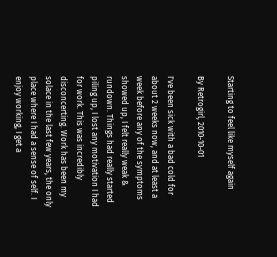Starting to feel like myself again

By Retrogirl, 2010-10-01

I've been sick with a bad cold for about 2 weeks now, and at least a week before any of the symptoms showed up, I felt really weak & rundown. Things had really started piling up, I lost any motivation I had for work. This was incredibly disconcerting. Work has been my solace in the last few years, the only place where I had a sense of self. I enjoy working, I get a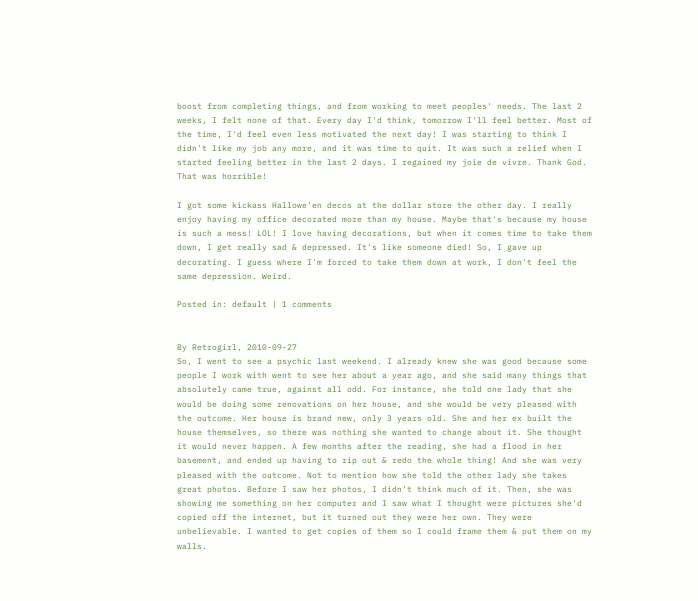boost from completing things, and from working to meet peoples' needs. The last 2 weeks, I felt none of that. Every day I'd think, tomorrow I'll feel better. Most of the time, I'd feel even less motivated the next day! I was starting to think I didn't like my job any more, and it was time to quit. It was such a relief when I started feeling better in the last 2 days. I regained my joie de vivre. Thank God. That was horrible!

I got some kickass Hallowe'en decos at the dollar store the other day. I really enjoy having my office decorated more than my house. Maybe that's because my house is such a mess! LOL! I love having decorations, but when it comes time to take them down, I get really sad & depressed. It's like someone died! So, I gave up decorating. I guess where I'm forced to take them down at work, I don't feel the same depression. Weird.

Posted in: default | 1 comments


By Retrogirl, 2010-09-27
So, I went to see a psychic last weekend. I already knew she was good because some people I work with went to see her about a year ago, and she said many things that absolutely came true, against all odd. For instance, she told one lady that she would be doing some renovations on her house, and she would be very pleased with the outcome. Her house is brand new, only 3 years old. She and her ex built the house themselves, so there was nothing she wanted to change about it. She thought it would never happen. A few months after the reading, she had a flood in her basement, and ended up having to rip out & redo the whole thing! And she was very pleased with the outcome. Not to mention how she told the other lady she takes great photos. Before I saw her photos, I didn't think much of it. Then, she was showing me something on her computer and I saw what I thought were pictures she'd copied off the internet, but it turned out they were her own. They were unbelievable. I wanted to get copies of them so I could frame them & put them on my walls.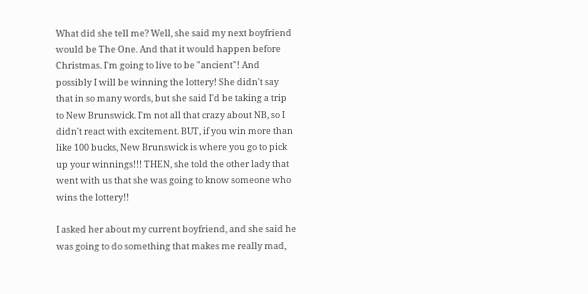What did she tell me? Well, she said my next boyfriend would be The One. And that it would happen before Christmas. I'm going to live to be "ancient"! And possibly I will be winning the lottery! She didn't say that in so many words, but she said I'd be taking a trip to New Brunswick. I'm not all that crazy about NB, so I didn't react with excitement. BUT, if you win more than like 100 bucks, New Brunswick is where you go to pick up your winnings!!! THEN, she told the other lady that went with us that she was going to know someone who wins the lottery!!

I asked her about my current boyfriend, and she said he was going to do something that makes me really mad,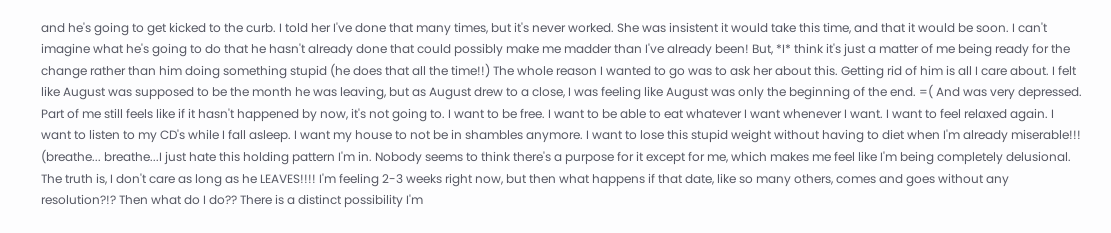and he's going to get kicked to the curb. I told her I've done that many times, but it's never worked. She was insistent it would take this time, and that it would be soon. I can't imagine what he's going to do that he hasn't already done that could possibly make me madder than I've already been! But, *I* think it's just a matter of me being ready for the change rather than him doing something stupid (he does that all the time!!) The whole reason I wanted to go was to ask her about this. Getting rid of him is all I care about. I felt like August was supposed to be the month he was leaving, but as August drew to a close, I was feeling like August was only the beginning of the end. =( And was very depressed. Part of me still feels like if it hasn't happened by now, it's not going to. I want to be free. I want to be able to eat whatever I want whenever I want. I want to feel relaxed again. I want to listen to my CD's while I fall asleep. I want my house to not be in shambles anymore. I want to lose this stupid weight without having to diet when I'm already miserable!!! (breathe... breathe...I just hate this holding pattern I'm in. Nobody seems to think there's a purpose for it except for me, which makes me feel like I'm being completely delusional. The truth is, I don't care as long as he LEAVES!!!! I'm feeling 2-3 weeks right now, but then what happens if that date, like so many others, comes and goes without any resolution?!? Then what do I do?? There is a distinct possibility I'm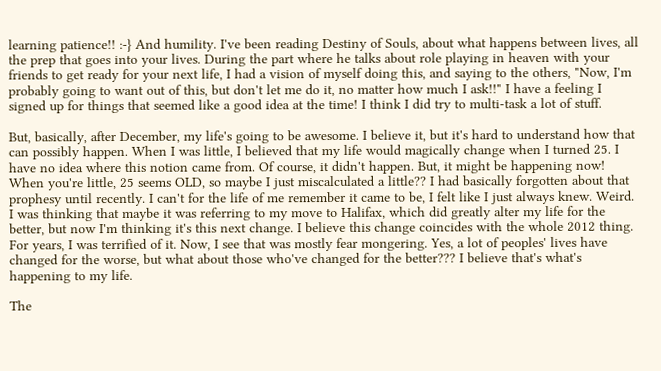learning patience!! :-} And humility. I've been reading Destiny of Souls, about what happens between lives, all the prep that goes into your lives. During the part where he talks about role playing in heaven with your friends to get ready for your next life, I had a vision of myself doing this, and saying to the others, "Now, I'm probably going to want out of this, but don't let me do it, no matter how much I ask!!" I have a feeling I signed up for things that seemed like a good idea at the time! I think I did try to multi-task a lot of stuff.

But, basically, after December, my life's going to be awesome. I believe it, but it's hard to understand how that can possibly happen. When I was little, I believed that my life would magically change when I turned 25. I have no idea where this notion came from. Of course, it didn't happen. But, it might be happening now! When you're little, 25 seems OLD, so maybe I just miscalculated a little?? I had basically forgotten about that prophesy until recently. I can't for the life of me remember it came to be, I felt like I just always knew. Weird. I was thinking that maybe it was referring to my move to Halifax, which did greatly alter my life for the better, but now I'm thinking it's this next change. I believe this change coincides with the whole 2012 thing. For years, I was terrified of it. Now, I see that was mostly fear mongering. Yes, a lot of peoples' lives have changed for the worse, but what about those who've changed for the better??? I believe that's what's happening to my life.

The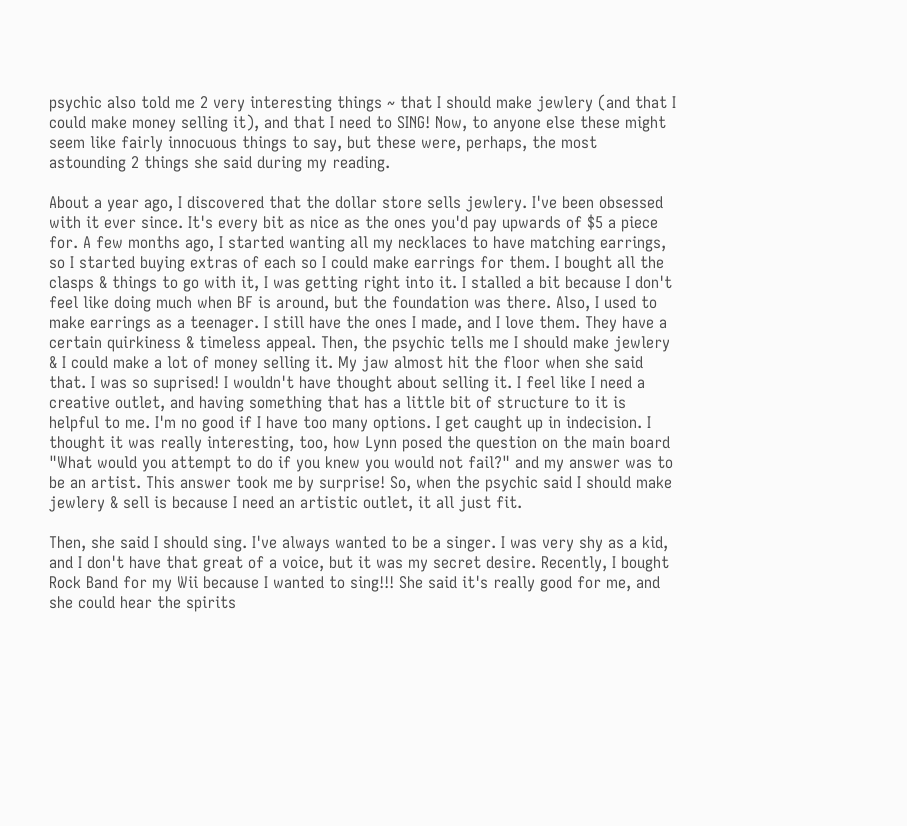psychic also told me 2 very interesting things ~ that I should make jewlery (and that I could make money selling it), and that I need to SING! Now, to anyone else these might seem like fairly innocuous things to say, but these were, perhaps, the most astounding 2 things she said during my reading.

About a year ago, I discovered that the dollar store sells jewlery. I've been obsessed with it ever since. It's every bit as nice as the ones you'd pay upwards of $5 a piece for. A few months ago, I started wanting all my necklaces to have matching earrings, so I started buying extras of each so I could make earrings for them. I bought all the clasps & things to go with it, I was getting right into it. I stalled a bit because I don't feel like doing much when BF is around, but the foundation was there. Also, I used to make earrings as a teenager. I still have the ones I made, and I love them. They have a certain quirkiness & timeless appeal. Then, the psychic tells me I should make jewlery & I could make a lot of money selling it. My jaw almost hit the floor when she said that. I was so suprised! I wouldn't have thought about selling it. I feel like I need a creative outlet, and having something that has a little bit of structure to it is helpful to me. I'm no good if I have too many options. I get caught up in indecision. I thought it was really interesting, too, how Lynn posed the question on the main board "What would you attempt to do if you knew you would not fail?" and my answer was to be an artist. This answer took me by surprise! So, when the psychic said I should make jewlery & sell is because I need an artistic outlet, it all just fit.

Then, she said I should sing. I've always wanted to be a singer. I was very shy as a kid, and I don't have that great of a voice, but it was my secret desire. Recently, I bought Rock Band for my Wii because I wanted to sing!!! She said it's really good for me, and she could hear the spirits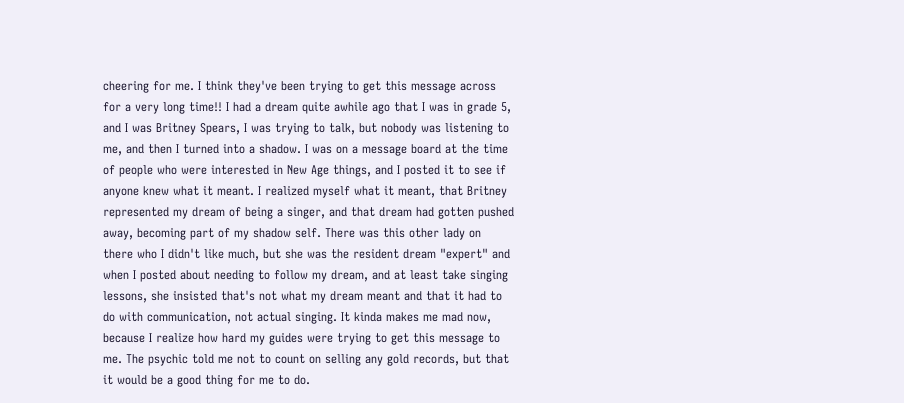cheering for me. I think they've been trying to get this message across for a very long time!! I had a dream quite awhile ago that I was in grade 5, and I was Britney Spears, I was trying to talk, but nobody was listening to me, and then I turned into a shadow. I was on a message board at the time of people who were interested in New Age things, and I posted it to see if anyone knew what it meant. I realized myself what it meant, that Britney represented my dream of being a singer, and that dream had gotten pushed away, becoming part of my shadow self. There was this other lady on there who I didn't like much, but she was the resident dream "expert" and when I posted about needing to follow my dream, and at least take singing lessons, she insisted that's not what my dream meant and that it had to do with communication, not actual singing. It kinda makes me mad now, because I realize how hard my guides were trying to get this message to me. The psychic told me not to count on selling any gold records, but that it would be a good thing for me to do.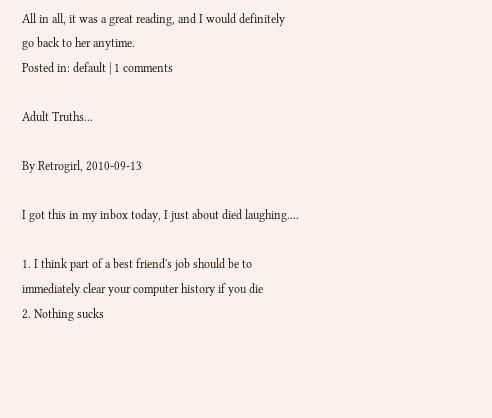All in all, it was a great reading, and I would definitely go back to her anytime.
Posted in: default | 1 comments

Adult Truths...

By Retrogirl, 2010-09-13

I got this in my inbox today, I just about died laughing....

1. I think part of a best friend's job should be to immediately clear your computer history if you die
2. Nothing sucks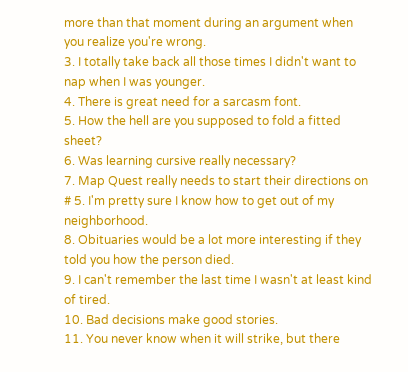more than that moment during an argument when you realize you're wrong.
3. I totally take back all those times I didn't want to nap when I was younger.
4. There is great need for a sarcasm font.
5. How the hell are you supposed to fold a fitted sheet?
6. Was learning cursive really necessary?
7. Map Quest really needs to start their directions on # 5. I'm pretty sure I know how to get out of my neighborhood.
8. Obituaries would be a lot more interesting if they told you how the person died.
9. I can't remember the last time I wasn't at least kind of tired.
10. Bad decisions make good stories.
11. You never know when it will strike, but there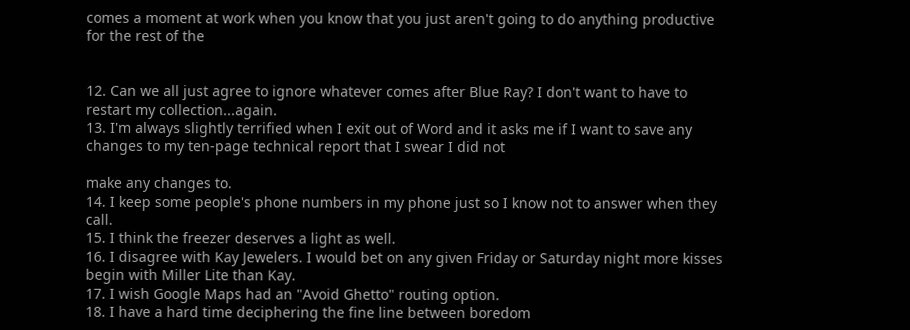comes a moment at work when you know that you just aren't going to do anything productive for the rest of the


12. Can we all just agree to ignore whatever comes after Blue Ray? I don't want to have to restart my collection...again.
13. I'm always slightly terrified when I exit out of Word and it asks me if I want to save any changes to my ten-page technical report that I swear I did not

make any changes to.
14. I keep some people's phone numbers in my phone just so I know not to answer when they call.
15. I think the freezer deserves a light as well.
16. I disagree with Kay Jewelers. I would bet on any given Friday or Saturday night more kisses begin with Miller Lite than Kay.
17. I wish Google Maps had an "Avoid Ghetto" routing option.
18. I have a hard time deciphering the fine line between boredom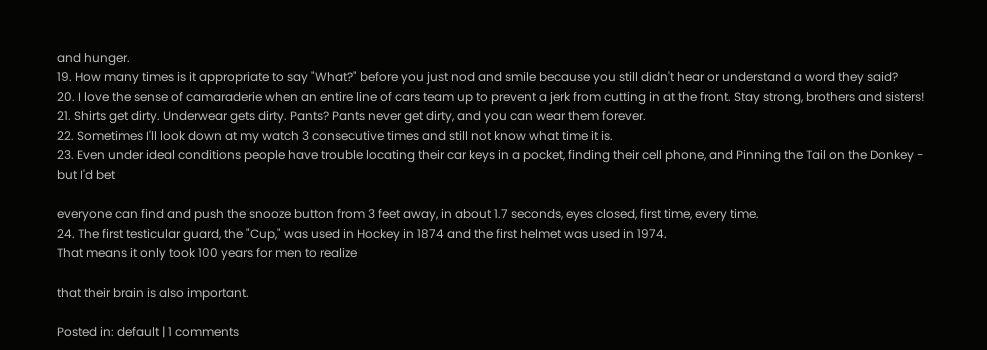and hunger.
19. How many times is it appropriate to say "What?" before you just nod and smile because you still didn't hear or understand a word they said?
20. I love the sense of camaraderie when an entire line of cars team up to prevent a jerk from cutting in at the front. Stay strong, brothers and sisters!
21. Shirts get dirty. Underwear gets dirty. Pants? Pants never get dirty, and you can wear them forever.
22. Sometimes I'll look down at my watch 3 consecutive times and still not know what time it is.
23. Even under ideal conditions people have trouble locating their car keys in a pocket, finding their cell phone, and Pinning the Tail on the Donkey - but I'd bet

everyone can find and push the snooze button from 3 feet away, in about 1.7 seconds, eyes closed, first time, every time.
24. The first testicular guard, the "Cup," was used in Hockey in 1874 and the first helmet was used in 1974.
That means it only took 100 years for men to realize

that their brain is also important.

Posted in: default | 1 comments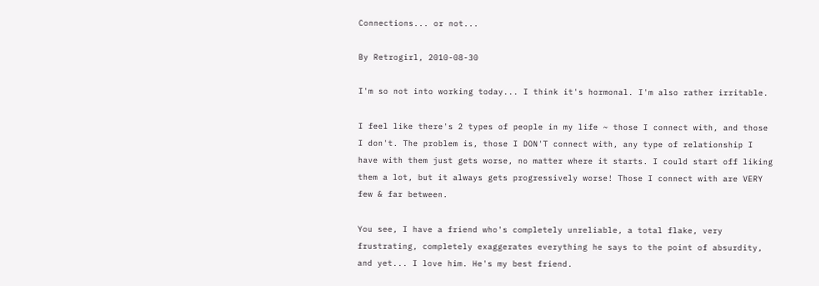Connections... or not...

By Retrogirl, 2010-08-30

I'm so not into working today... I think it's hormonal. I'm also rather irritable.

I feel like there's 2 types of people in my life ~ those I connect with, and those I don't. The problem is, those I DON'T connect with, any type of relationship I have with them just gets worse, no matter where it starts. I could start off liking them a lot, but it always gets progressively worse! Those I connect with are VERY few & far between.

You see, I have a friend who's completely unreliable, a total flake, very frustrating, completely exaggerates everything he says to the point of absurdity, and yet... I love him. He's my best friend.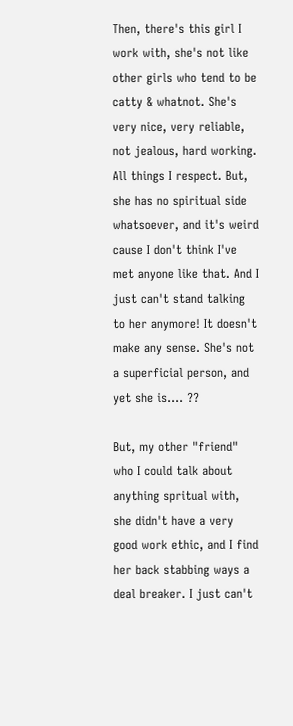Then, there's this girl I work with, she's not like other girls who tend to be catty & whatnot. She's very nice, very reliable, not jealous, hard working. All things I respect. But, she has no spiritual side whatsoever, and it's weird cause I don't think I've met anyone like that. And I just can't stand talking to her anymore! It doesn't make any sense. She's not a superficial person, and yet she is.... ??

But, my other "friend" who I could talk about anything spritual with, she didn't have a very good work ethic, and I find her back stabbing ways a deal breaker. I just can't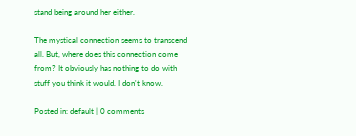stand being around her either.

The mystical connection seems to transcend all. But, where does this connection come from? It obviously has nothing to do with stuff you think it would. I don't know.

Posted in: default | 0 comments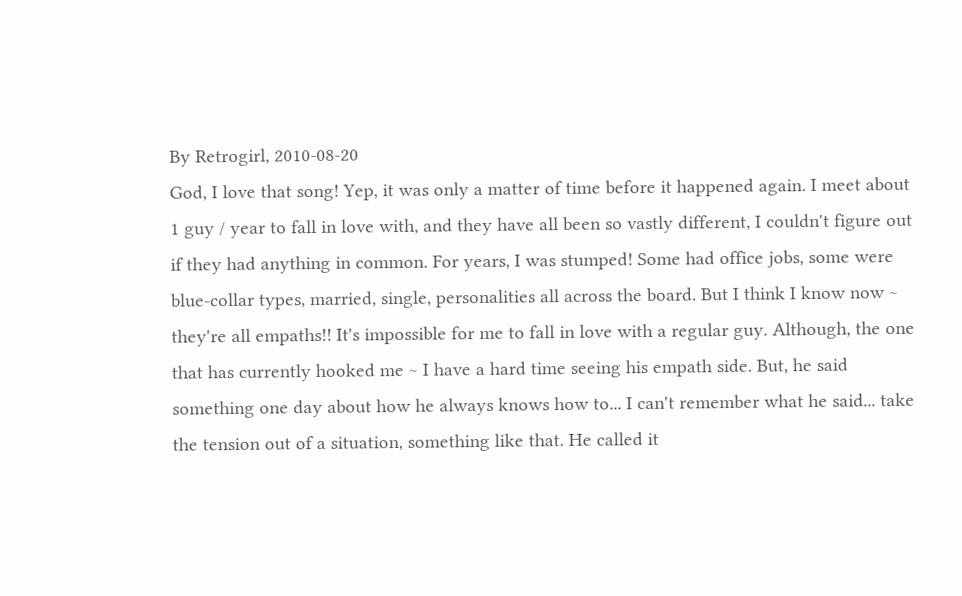By Retrogirl, 2010-08-20
God, I love that song! Yep, it was only a matter of time before it happened again. I meet about 1 guy / year to fall in love with, and they have all been so vastly different, I couldn't figure out if they had anything in common. For years, I was stumped! Some had office jobs, some were blue-collar types, married, single, personalities all across the board. But I think I know now ~ they're all empaths!! It's impossible for me to fall in love with a regular guy. Although, the one that has currently hooked me ~ I have a hard time seeing his empath side. But, he said something one day about how he always knows how to... I can't remember what he said... take the tension out of a situation, something like that. He called it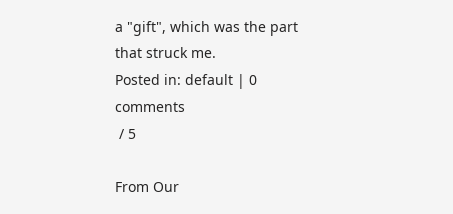a "gift", which was the part that struck me.
Posted in: default | 0 comments
 / 5

From Our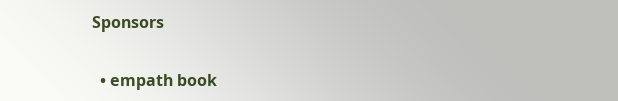Sponsors

  • empath book